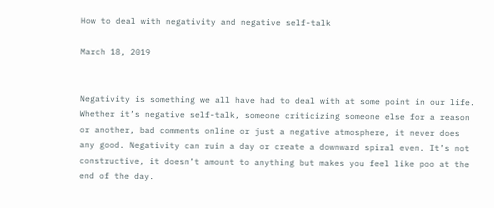How to deal with negativity and negative self-talk

March 18, 2019


Negativity is something we all have had to deal with at some point in our life. Whether it’s negative self-talk, someone criticizing someone else for a reason or another, bad comments online or just a negative atmosphere, it never does any good. Negativity can ruin a day or create a downward spiral even. It’s not constructive, it doesn’t amount to anything but makes you feel like poo at the end of the day.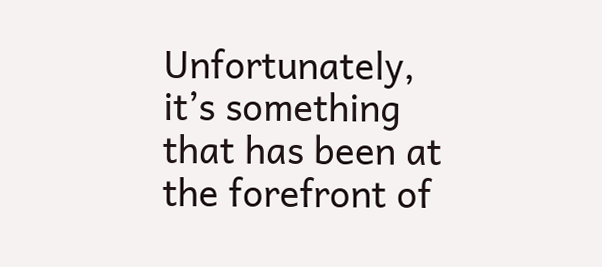Unfortunately, it’s something that has been at the forefront of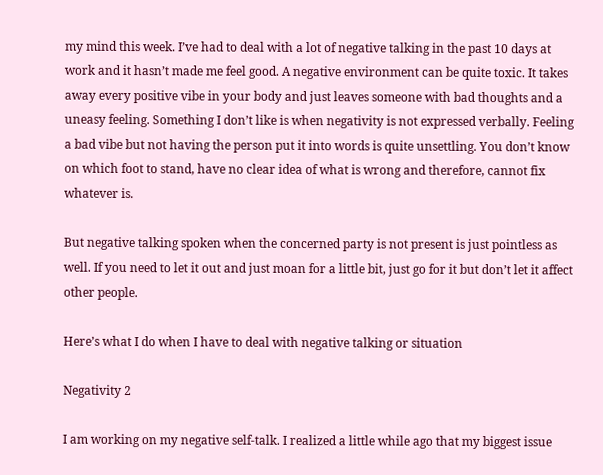my mind this week. I’ve had to deal with a lot of negative talking in the past 10 days at work and it hasn’t made me feel good. A negative environment can be quite toxic. It takes away every positive vibe in your body and just leaves someone with bad thoughts and a uneasy feeling. Something I don’t like is when negativity is not expressed verbally. Feeling a bad vibe but not having the person put it into words is quite unsettling. You don’t know on which foot to stand, have no clear idea of what is wrong and therefore, cannot fix whatever is.

But negative talking spoken when the concerned party is not present is just pointless as well. If you need to let it out and just moan for a little bit, just go for it but don’t let it affect other people.

Here’s what I do when I have to deal with negative talking or situation

Negativity 2

I am working on my negative self-talk. I realized a little while ago that my biggest issue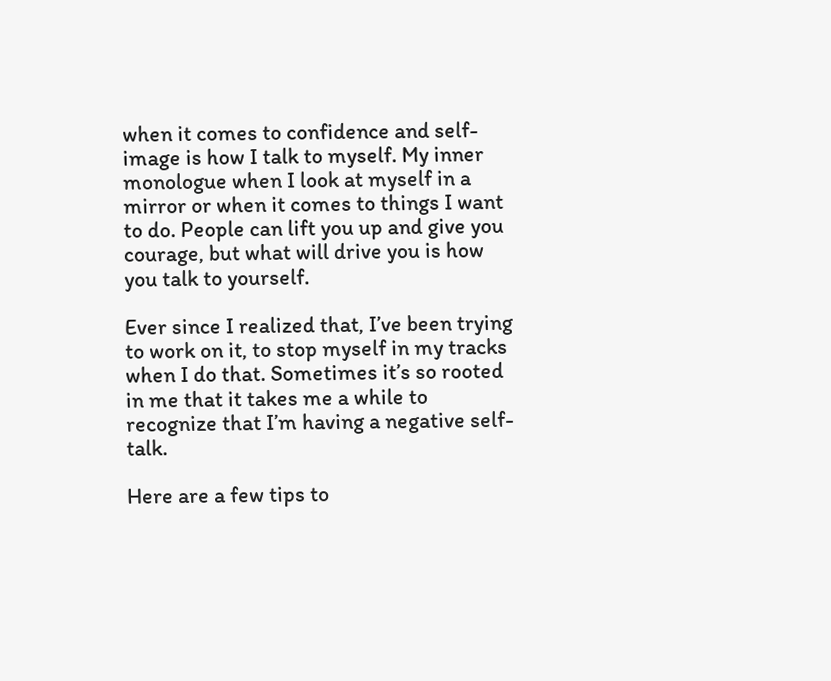when it comes to confidence and self-image is how I talk to myself. My inner monologue when I look at myself in a mirror or when it comes to things I want to do. People can lift you up and give you courage, but what will drive you is how you talk to yourself.

Ever since I realized that, I’ve been trying to work on it, to stop myself in my tracks when I do that. Sometimes it’s so rooted in me that it takes me a while to recognize that I’m having a negative self-talk.

Here are a few tips to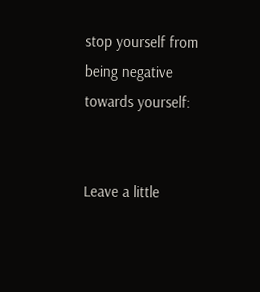stop yourself from being negative towards yourself:


Leave a little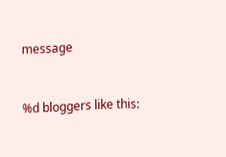message


%d bloggers like this: